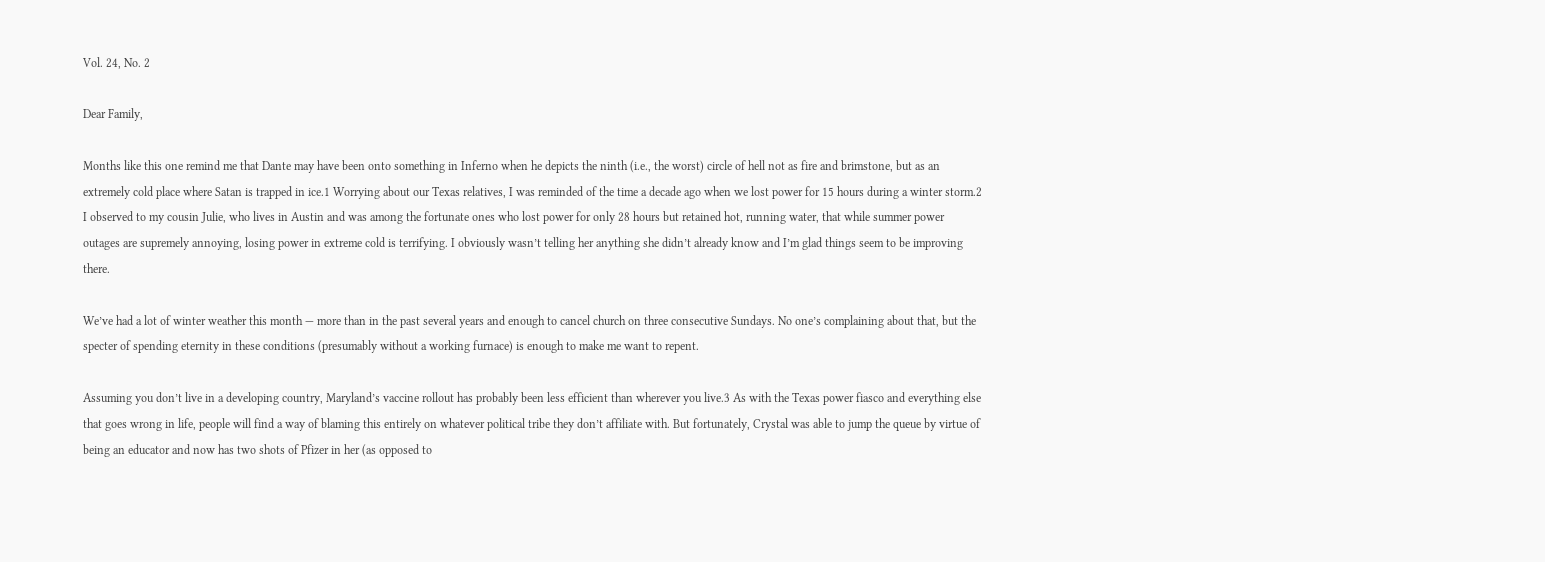Vol. 24, No. 2

Dear Family,

Months like this one remind me that Dante may have been onto something in Inferno when he depicts the ninth (i.e., the worst) circle of hell not as fire and brimstone, but as an extremely cold place where Satan is trapped in ice.1 Worrying about our Texas relatives, I was reminded of the time a decade ago when we lost power for 15 hours during a winter storm.2 I observed to my cousin Julie, who lives in Austin and was among the fortunate ones who lost power for only 28 hours but retained hot, running water, that while summer power outages are supremely annoying, losing power in extreme cold is terrifying. I obviously wasn’t telling her anything she didn’t already know and I’m glad things seem to be improving there.

We’ve had a lot of winter weather this month — more than in the past several years and enough to cancel church on three consecutive Sundays. No one’s complaining about that, but the specter of spending eternity in these conditions (presumably without a working furnace) is enough to make me want to repent.

Assuming you don’t live in a developing country, Maryland’s vaccine rollout has probably been less efficient than wherever you live.3 As with the Texas power fiasco and everything else that goes wrong in life, people will find a way of blaming this entirely on whatever political tribe they don’t affiliate with. But fortunately, Crystal was able to jump the queue by virtue of being an educator and now has two shots of Pfizer in her (as opposed to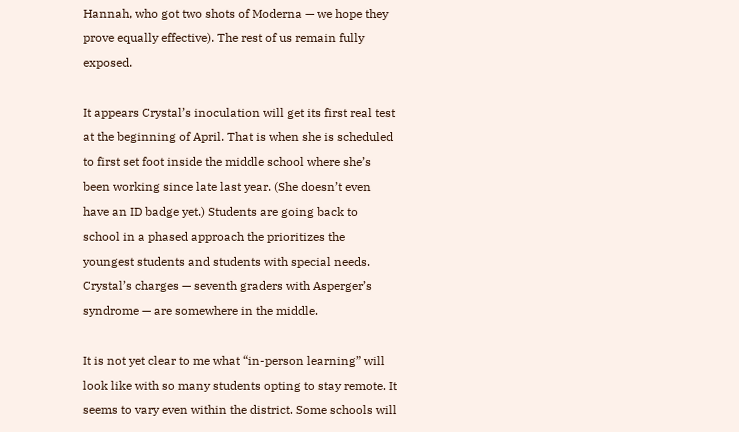Hannah, who got two shots of Moderna — we hope they prove equally effective). The rest of us remain fully exposed.

It appears Crystal’s inoculation will get its first real test at the beginning of April. That is when she is scheduled to first set foot inside the middle school where she’s been working since late last year. (She doesn’t even have an ID badge yet.) Students are going back to school in a phased approach the prioritizes the youngest students and students with special needs. Crystal’s charges — seventh graders with Asperger’s syndrome — are somewhere in the middle.

It is not yet clear to me what “in-person learning” will look like with so many students opting to stay remote. It seems to vary even within the district. Some schools will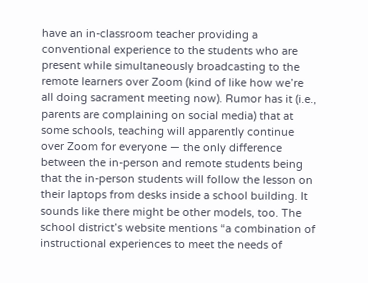have an in-classroom teacher providing a conventional experience to the students who are present while simultaneously broadcasting to the remote learners over Zoom (kind of like how we’re all doing sacrament meeting now). Rumor has it (i.e., parents are complaining on social media) that at some schools, teaching will apparently continue over Zoom for everyone — the only difference between the in-person and remote students being that the in-person students will follow the lesson on their laptops from desks inside a school building. It sounds like there might be other models, too. The school district’s website mentions “a combination of instructional experiences to meet the needs of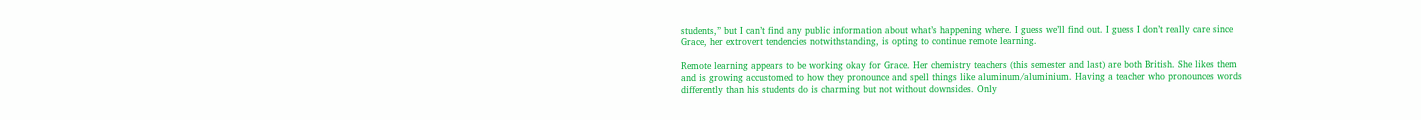students,” but I can’t find any public information about what’s happening where. I guess we’ll find out. I guess I don’t really care since Grace, her extrovert tendencies notwithstanding, is opting to continue remote learning.

Remote learning appears to be working okay for Grace. Her chemistry teachers (this semester and last) are both British. She likes them and is growing accustomed to how they pronounce and spell things like aluminum/aluminium. Having a teacher who pronounces words differently than his students do is charming but not without downsides. Only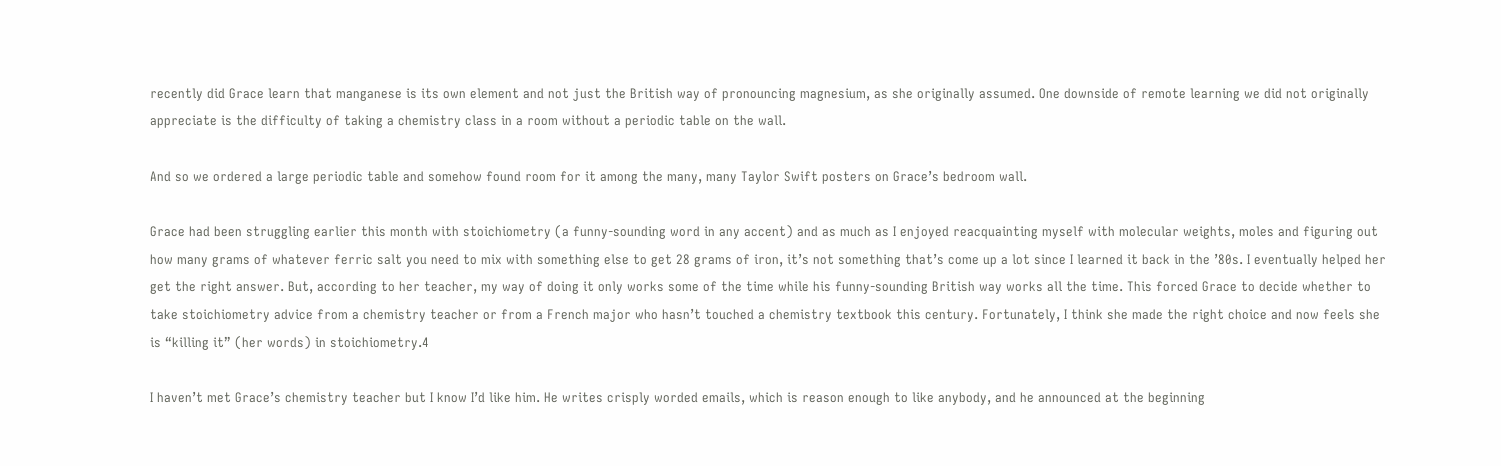recently did Grace learn that manganese is its own element and not just the British way of pronouncing magnesium, as she originally assumed. One downside of remote learning we did not originally appreciate is the difficulty of taking a chemistry class in a room without a periodic table on the wall.

And so we ordered a large periodic table and somehow found room for it among the many, many Taylor Swift posters on Grace’s bedroom wall.

Grace had been struggling earlier this month with stoichiometry (a funny-sounding word in any accent) and as much as I enjoyed reacquainting myself with molecular weights, moles and figuring out how many grams of whatever ferric salt you need to mix with something else to get 28 grams of iron, it’s not something that’s come up a lot since I learned it back in the ’80s. I eventually helped her get the right answer. But, according to her teacher, my way of doing it only works some of the time while his funny-sounding British way works all the time. This forced Grace to decide whether to take stoichiometry advice from a chemistry teacher or from a French major who hasn’t touched a chemistry textbook this century. Fortunately, I think she made the right choice and now feels she is “killing it” (her words) in stoichiometry.4

I haven’t met Grace’s chemistry teacher but I know I’d like him. He writes crisply worded emails, which is reason enough to like anybody, and he announced at the beginning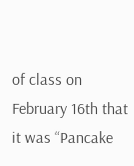of class on February 16th that it was “Pancake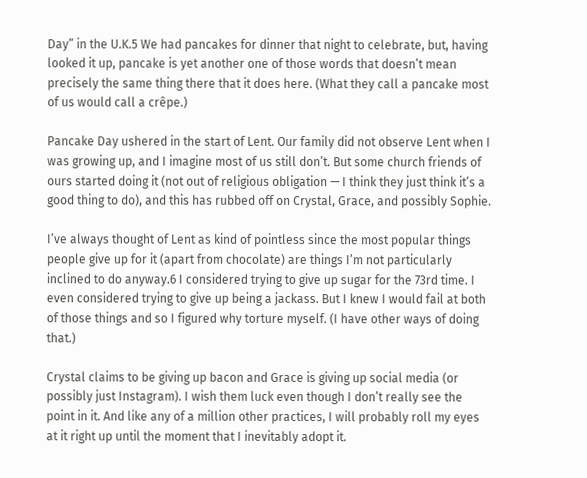Day” in the U.K.5 We had pancakes for dinner that night to celebrate, but, having looked it up, pancake is yet another one of those words that doesn’t mean precisely the same thing there that it does here. (What they call a pancake most of us would call a crêpe.)

Pancake Day ushered in the start of Lent. Our family did not observe Lent when I was growing up, and I imagine most of us still don’t. But some church friends of ours started doing it (not out of religious obligation — I think they just think it’s a good thing to do), and this has rubbed off on Crystal, Grace, and possibly Sophie.

I’ve always thought of Lent as kind of pointless since the most popular things people give up for it (apart from chocolate) are things I’m not particularly inclined to do anyway.6 I considered trying to give up sugar for the 73rd time. I even considered trying to give up being a jackass. But I knew I would fail at both of those things and so I figured why torture myself. (I have other ways of doing that.)

Crystal claims to be giving up bacon and Grace is giving up social media (or possibly just Instagram). I wish them luck even though I don’t really see the point in it. And like any of a million other practices, I will probably roll my eyes at it right up until the moment that I inevitably adopt it.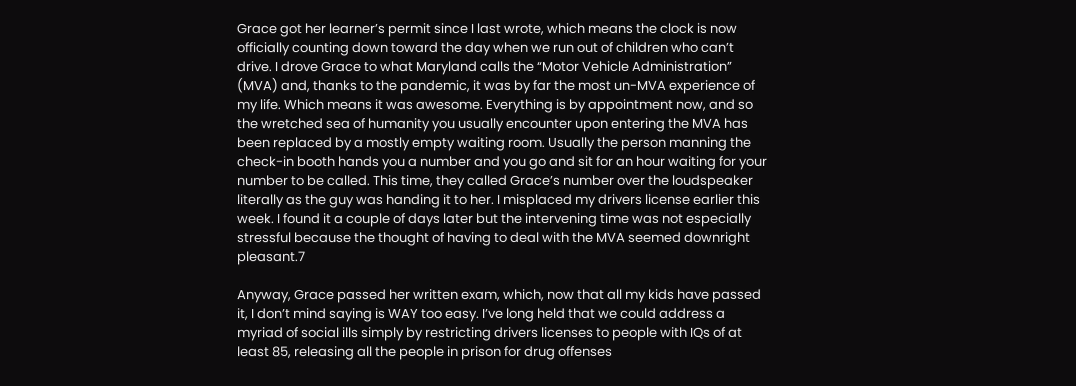Grace got her learner’s permit since I last wrote, which means the clock is now officially counting down toward the day when we run out of children who can’t drive. I drove Grace to what Maryland calls the “Motor Vehicle Administration” (MVA) and, thanks to the pandemic, it was by far the most un-MVA experience of my life. Which means it was awesome. Everything is by appointment now, and so the wretched sea of humanity you usually encounter upon entering the MVA has been replaced by a mostly empty waiting room. Usually the person manning the check-in booth hands you a number and you go and sit for an hour waiting for your number to be called. This time, they called Grace’s number over the loudspeaker literally as the guy was handing it to her. I misplaced my drivers license earlier this week. I found it a couple of days later but the intervening time was not especially stressful because the thought of having to deal with the MVA seemed downright pleasant.7

Anyway, Grace passed her written exam, which, now that all my kids have passed it, I don’t mind saying is WAY too easy. I’ve long held that we could address a myriad of social ills simply by restricting drivers licenses to people with IQs of at least 85, releasing all the people in prison for drug offenses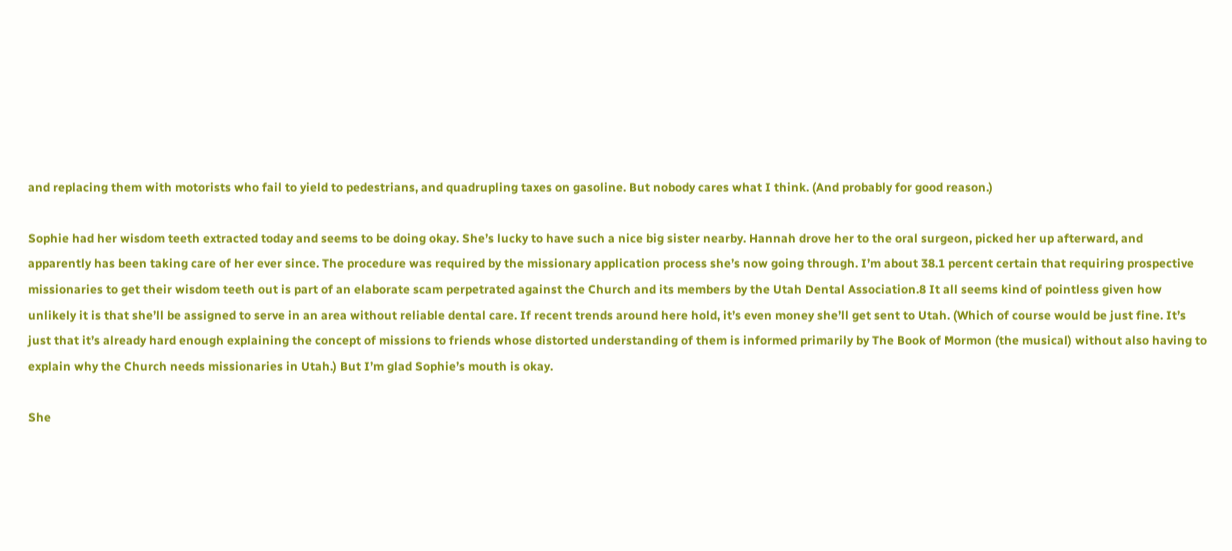and replacing them with motorists who fail to yield to pedestrians, and quadrupling taxes on gasoline. But nobody cares what I think. (And probably for good reason.)

Sophie had her wisdom teeth extracted today and seems to be doing okay. She’s lucky to have such a nice big sister nearby. Hannah drove her to the oral surgeon, picked her up afterward, and apparently has been taking care of her ever since. The procedure was required by the missionary application process she’s now going through. I’m about 38.1 percent certain that requiring prospective missionaries to get their wisdom teeth out is part of an elaborate scam perpetrated against the Church and its members by the Utah Dental Association.8 It all seems kind of pointless given how unlikely it is that she’ll be assigned to serve in an area without reliable dental care. If recent trends around here hold, it’s even money she’ll get sent to Utah. (Which of course would be just fine. It’s just that it’s already hard enough explaining the concept of missions to friends whose distorted understanding of them is informed primarily by The Book of Mormon (the musical) without also having to explain why the Church needs missionaries in Utah.) But I’m glad Sophie’s mouth is okay.

She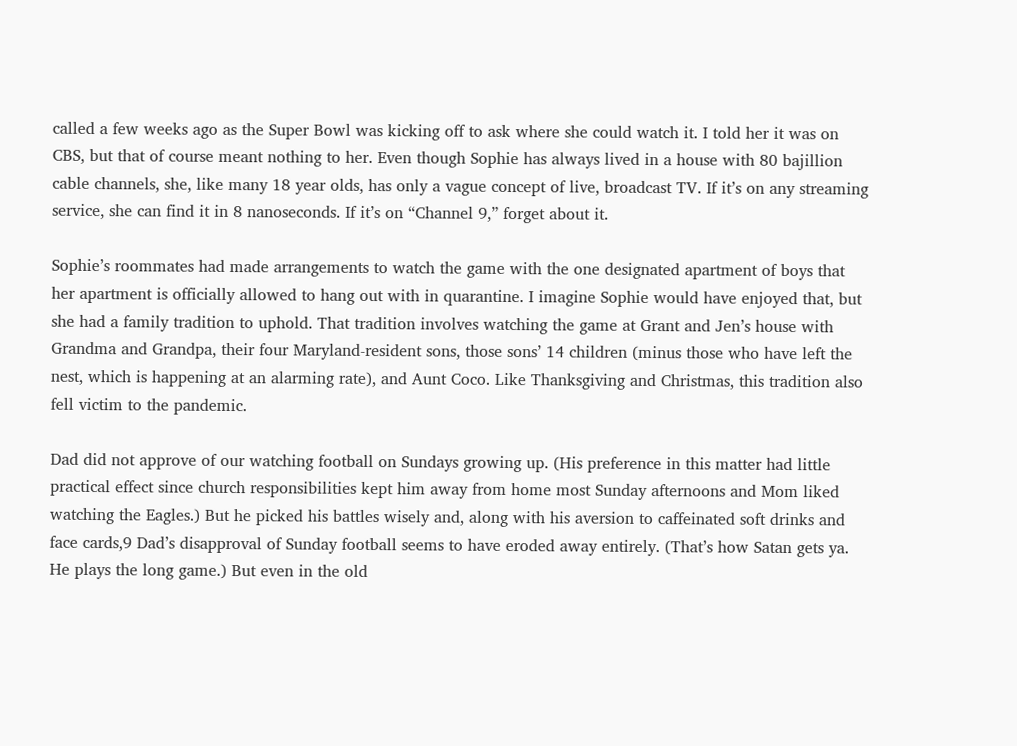called a few weeks ago as the Super Bowl was kicking off to ask where she could watch it. I told her it was on CBS, but that of course meant nothing to her. Even though Sophie has always lived in a house with 80 bajillion cable channels, she, like many 18 year olds, has only a vague concept of live, broadcast TV. If it’s on any streaming service, she can find it in 8 nanoseconds. If it’s on “Channel 9,” forget about it.

Sophie’s roommates had made arrangements to watch the game with the one designated apartment of boys that her apartment is officially allowed to hang out with in quarantine. I imagine Sophie would have enjoyed that, but she had a family tradition to uphold. That tradition involves watching the game at Grant and Jen’s house with Grandma and Grandpa, their four Maryland-resident sons, those sons’ 14 children (minus those who have left the nest, which is happening at an alarming rate), and Aunt Coco. Like Thanksgiving and Christmas, this tradition also fell victim to the pandemic.

Dad did not approve of our watching football on Sundays growing up. (His preference in this matter had little practical effect since church responsibilities kept him away from home most Sunday afternoons and Mom liked watching the Eagles.) But he picked his battles wisely and, along with his aversion to caffeinated soft drinks and face cards,9 Dad’s disapproval of Sunday football seems to have eroded away entirely. (That’s how Satan gets ya. He plays the long game.) But even in the old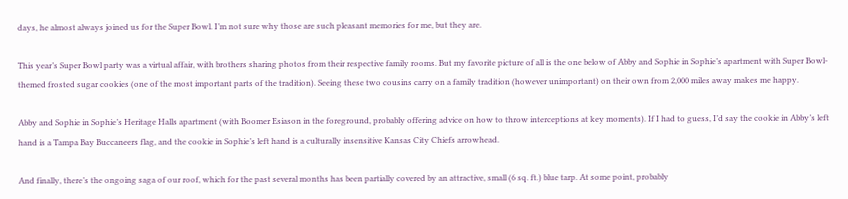days, he almost always joined us for the Super Bowl. I’m not sure why those are such pleasant memories for me, but they are.

This year’s Super Bowl party was a virtual affair, with brothers sharing photos from their respective family rooms. But my favorite picture of all is the one below of Abby and Sophie in Sophie’s apartment with Super Bowl-themed frosted sugar cookies (one of the most important parts of the tradition). Seeing these two cousins carry on a family tradition (however unimportant) on their own from 2,000 miles away makes me happy.

Abby and Sophie in Sophie’s Heritage Halls apartment (with Boomer Esiason in the foreground, probably offering advice on how to throw interceptions at key moments). If I had to guess, I’d say the cookie in Abby’s left hand is a Tampa Bay Buccaneers flag, and the cookie in Sophie’s left hand is a culturally insensitive Kansas City Chiefs arrowhead.

And finally, there’s the ongoing saga of our roof, which for the past several months has been partially covered by an attractive, small (6 sq. ft.) blue tarp. At some point, probably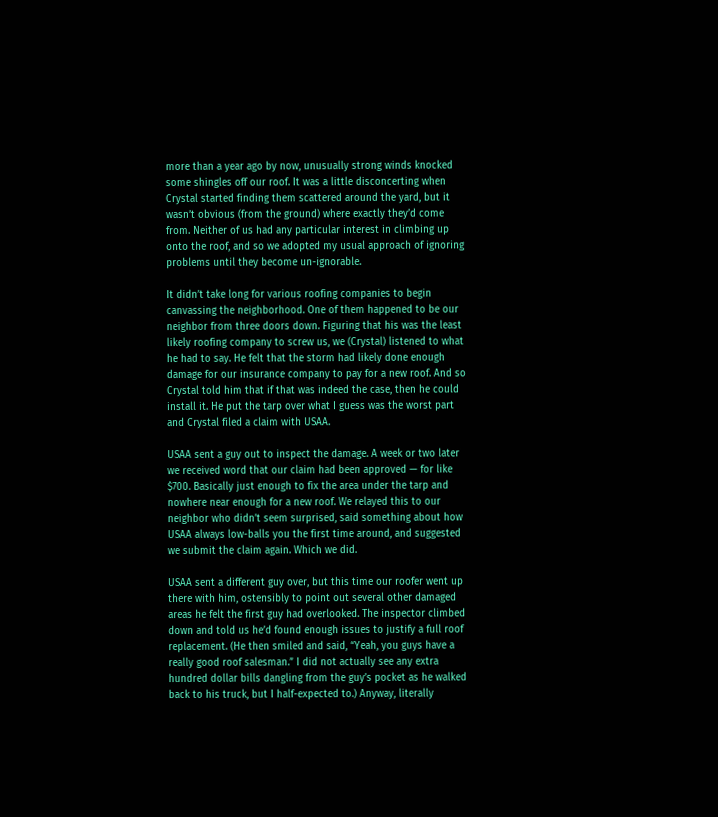more than a year ago by now, unusually strong winds knocked some shingles off our roof. It was a little disconcerting when Crystal started finding them scattered around the yard, but it wasn’t obvious (from the ground) where exactly they’d come from. Neither of us had any particular interest in climbing up onto the roof, and so we adopted my usual approach of ignoring problems until they become un-ignorable.

It didn’t take long for various roofing companies to begin canvassing the neighborhood. One of them happened to be our neighbor from three doors down. Figuring that his was the least likely roofing company to screw us, we (Crystal) listened to what he had to say. He felt that the storm had likely done enough damage for our insurance company to pay for a new roof. And so Crystal told him that if that was indeed the case, then he could install it. He put the tarp over what I guess was the worst part and Crystal filed a claim with USAA.

USAA sent a guy out to inspect the damage. A week or two later we received word that our claim had been approved — for like $700. Basically just enough to fix the area under the tarp and nowhere near enough for a new roof. We relayed this to our neighbor who didn’t seem surprised, said something about how USAA always low-balls you the first time around, and suggested we submit the claim again. Which we did.

USAA sent a different guy over, but this time our roofer went up there with him, ostensibly to point out several other damaged areas he felt the first guy had overlooked. The inspector climbed down and told us he’d found enough issues to justify a full roof replacement. (He then smiled and said, “Yeah, you guys have a really good roof salesman.” I did not actually see any extra hundred dollar bills dangling from the guy’s pocket as he walked back to his truck, but I half-expected to.) Anyway, literally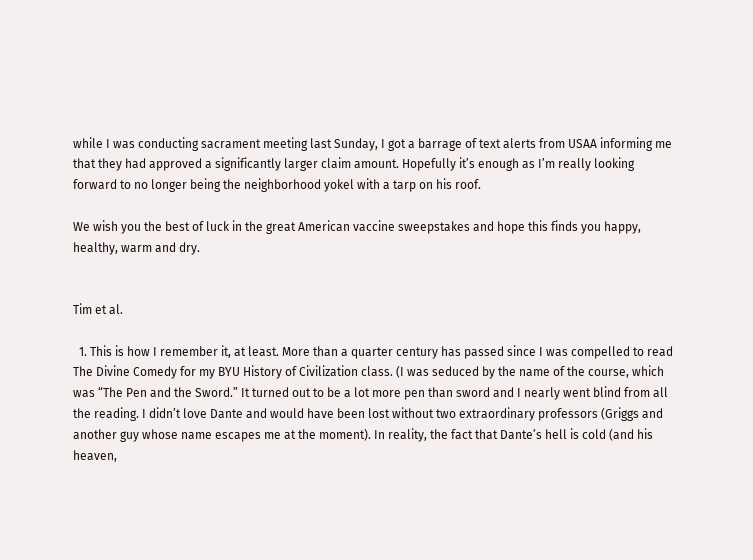while I was conducting sacrament meeting last Sunday, I got a barrage of text alerts from USAA informing me that they had approved a significantly larger claim amount. Hopefully it’s enough as I’m really looking forward to no longer being the neighborhood yokel with a tarp on his roof.

We wish you the best of luck in the great American vaccine sweepstakes and hope this finds you happy, healthy, warm and dry.


Tim et al.

  1. This is how I remember it, at least. More than a quarter century has passed since I was compelled to read The Divine Comedy for my BYU History of Civilization class. (I was seduced by the name of the course, which was “The Pen and the Sword.” It turned out to be a lot more pen than sword and I nearly went blind from all the reading. I didn’t love Dante and would have been lost without two extraordinary professors (Griggs and another guy whose name escapes me at the moment). In reality, the fact that Dante’s hell is cold (and his heaven,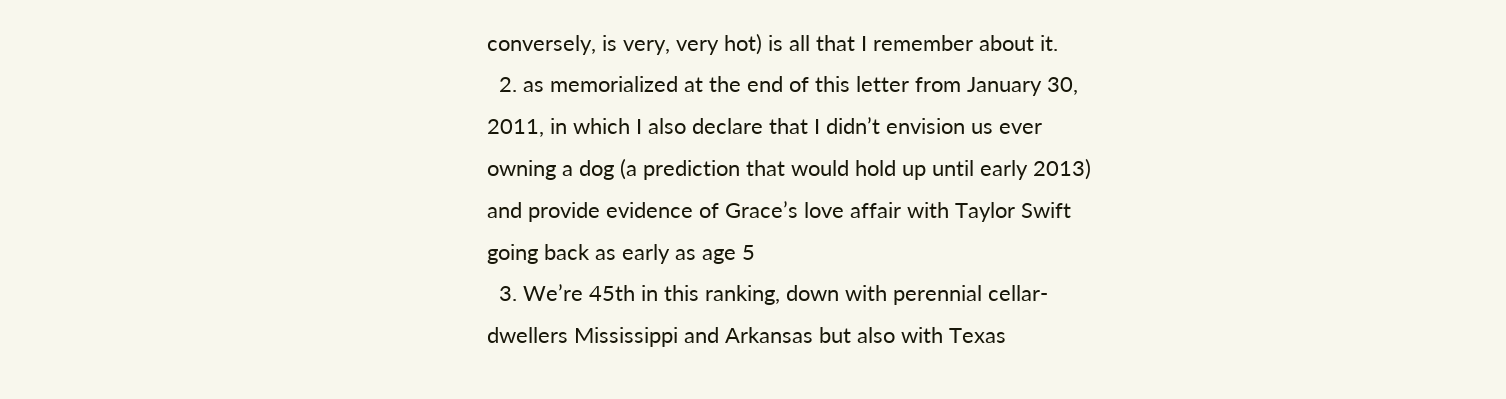conversely, is very, very hot) is all that I remember about it.
  2. as memorialized at the end of this letter from January 30, 2011, in which I also declare that I didn’t envision us ever owning a dog (a prediction that would hold up until early 2013) and provide evidence of Grace’s love affair with Taylor Swift going back as early as age 5
  3. We’re 45th in this ranking, down with perennial cellar-dwellers Mississippi and Arkansas but also with Texas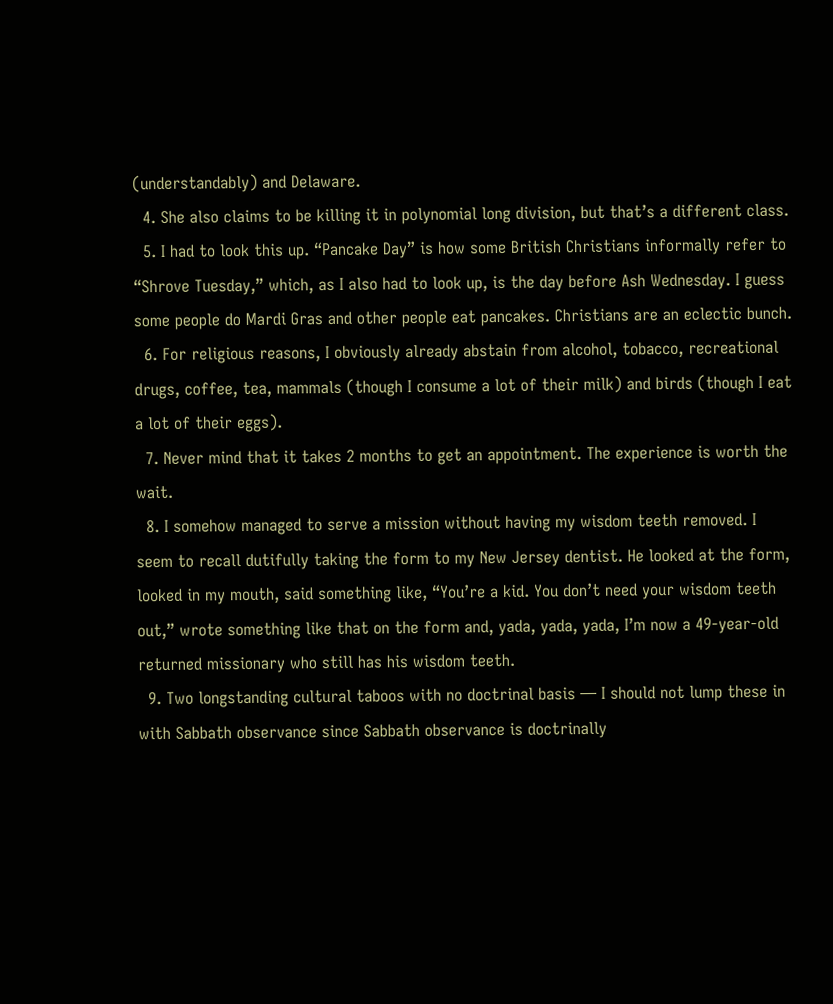(understandably) and Delaware.
  4. She also claims to be killing it in polynomial long division, but that’s a different class.
  5. I had to look this up. “Pancake Day” is how some British Christians informally refer to “Shrove Tuesday,” which, as I also had to look up, is the day before Ash Wednesday. I guess some people do Mardi Gras and other people eat pancakes. Christians are an eclectic bunch.
  6. For religious reasons, I obviously already abstain from alcohol, tobacco, recreational drugs, coffee, tea, mammals (though I consume a lot of their milk) and birds (though I eat a lot of their eggs).
  7. Never mind that it takes 2 months to get an appointment. The experience is worth the wait.
  8. I somehow managed to serve a mission without having my wisdom teeth removed. I seem to recall dutifully taking the form to my New Jersey dentist. He looked at the form, looked in my mouth, said something like, “You’re a kid. You don’t need your wisdom teeth out,” wrote something like that on the form and, yada, yada, yada, I’m now a 49-year-old returned missionary who still has his wisdom teeth.
  9. Two longstanding cultural taboos with no doctrinal basis — I should not lump these in with Sabbath observance since Sabbath observance is doctrinally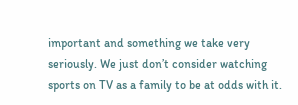important and something we take very seriously. We just don’t consider watching sports on TV as a family to be at odds with it.